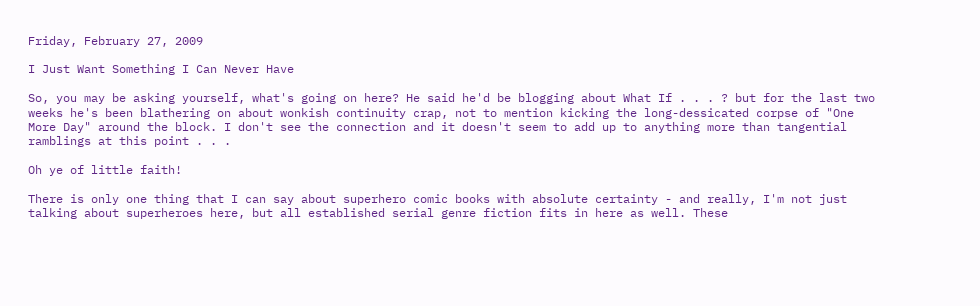Friday, February 27, 2009

I Just Want Something I Can Never Have

So, you may be asking yourself, what's going on here? He said he'd be blogging about What If . . . ? but for the last two weeks he's been blathering on about wonkish continuity crap, not to mention kicking the long-dessicated corpse of "One More Day" around the block. I don't see the connection and it doesn't seem to add up to anything more than tangential ramblings at this point . . .

Oh ye of little faith!

There is only one thing that I can say about superhero comic books with absolute certainty - and really, I'm not just talking about superheroes here, but all established serial genre fiction fits in here as well. These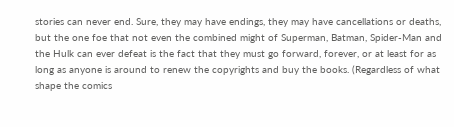stories can never end. Sure, they may have endings, they may have cancellations or deaths, but the one foe that not even the combined might of Superman, Batman, Spider-Man and the Hulk can ever defeat is the fact that they must go forward, forever, or at least for as long as anyone is around to renew the copyrights and buy the books. (Regardless of what shape the comics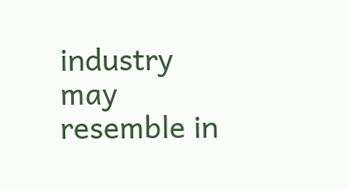industry may resemble in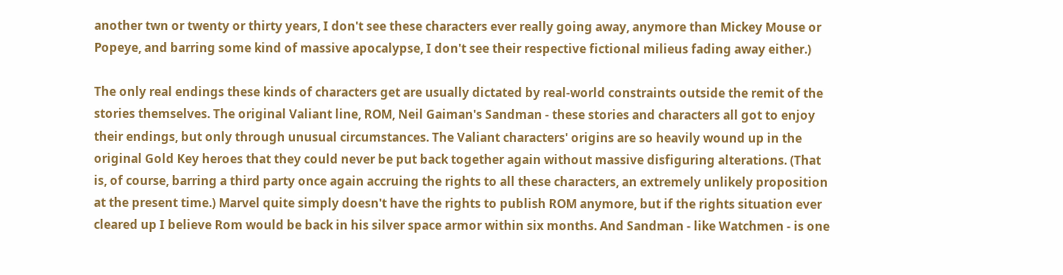another twn or twenty or thirty years, I don't see these characters ever really going away, anymore than Mickey Mouse or Popeye, and barring some kind of massive apocalypse, I don't see their respective fictional milieus fading away either.)

The only real endings these kinds of characters get are usually dictated by real-world constraints outside the remit of the stories themselves. The original Valiant line, ROM, Neil Gaiman's Sandman - these stories and characters all got to enjoy their endings, but only through unusual circumstances. The Valiant characters' origins are so heavily wound up in the original Gold Key heroes that they could never be put back together again without massive disfiguring alterations. (That is, of course, barring a third party once again accruing the rights to all these characters, an extremely unlikely proposition at the present time.) Marvel quite simply doesn't have the rights to publish ROM anymore, but if the rights situation ever cleared up I believe Rom would be back in his silver space armor within six months. And Sandman - like Watchmen - is one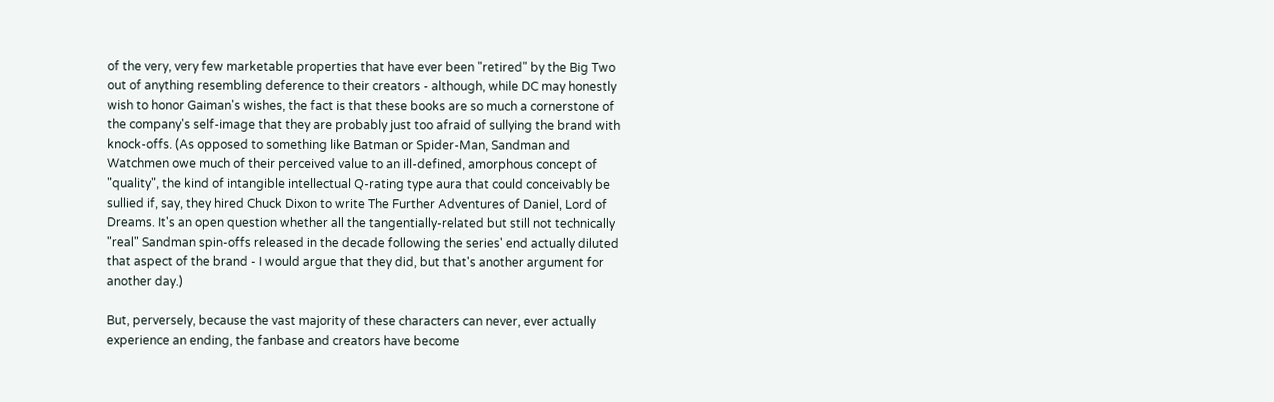of the very, very few marketable properties that have ever been "retired" by the Big Two out of anything resembling deference to their creators - although, while DC may honestly wish to honor Gaiman's wishes, the fact is that these books are so much a cornerstone of the company's self-image that they are probably just too afraid of sullying the brand with knock-offs. (As opposed to something like Batman or Spider-Man, Sandman and Watchmen owe much of their perceived value to an ill-defined, amorphous concept of "quality", the kind of intangible intellectual Q-rating type aura that could conceivably be sullied if, say, they hired Chuck Dixon to write The Further Adventures of Daniel, Lord of Dreams. It's an open question whether all the tangentially-related but still not technically "real" Sandman spin-offs released in the decade following the series' end actually diluted that aspect of the brand - I would argue that they did, but that's another argument for another day.)

But, perversely, because the vast majority of these characters can never, ever actually experience an ending, the fanbase and creators have become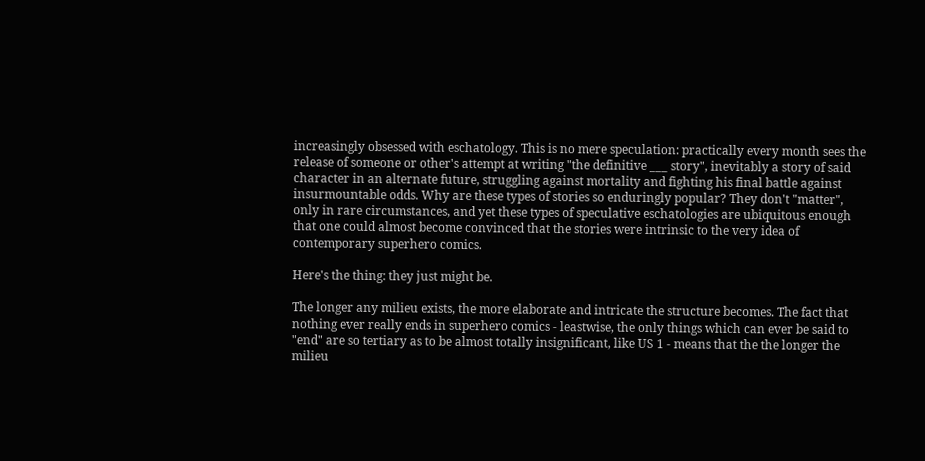increasingly obsessed with eschatology. This is no mere speculation: practically every month sees the release of someone or other's attempt at writing "the definitive ___ story", inevitably a story of said character in an alternate future, struggling against mortality and fighting his final battle against insurmountable odds. Why are these types of stories so enduringly popular? They don't "matter", only in rare circumstances, and yet these types of speculative eschatologies are ubiquitous enough that one could almost become convinced that the stories were intrinsic to the very idea of contemporary superhero comics.

Here's the thing: they just might be.

The longer any milieu exists, the more elaborate and intricate the structure becomes. The fact that nothing ever really ends in superhero comics - leastwise, the only things which can ever be said to "end" are so tertiary as to be almost totally insignificant, like US 1 - means that the the longer the milieu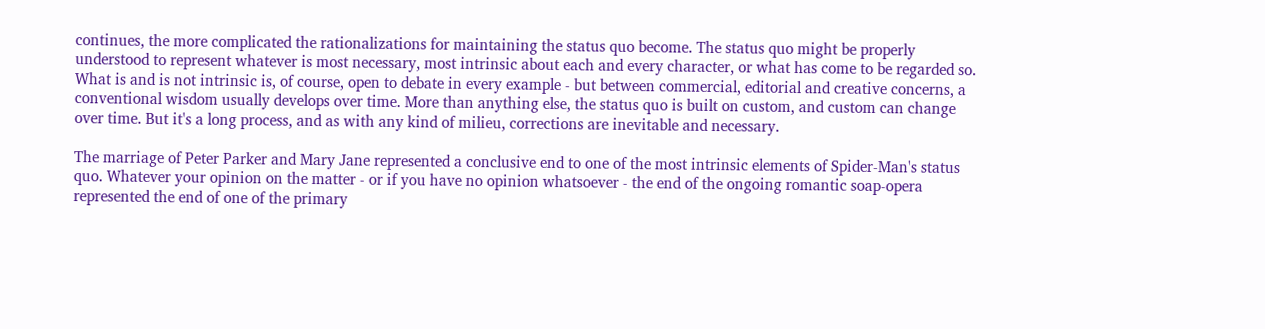continues, the more complicated the rationalizations for maintaining the status quo become. The status quo might be properly understood to represent whatever is most necessary, most intrinsic about each and every character, or what has come to be regarded so. What is and is not intrinsic is, of course, open to debate in every example - but between commercial, editorial and creative concerns, a conventional wisdom usually develops over time. More than anything else, the status quo is built on custom, and custom can change over time. But it's a long process, and as with any kind of milieu, corrections are inevitable and necessary.

The marriage of Peter Parker and Mary Jane represented a conclusive end to one of the most intrinsic elements of Spider-Man's status quo. Whatever your opinion on the matter - or if you have no opinion whatsoever - the end of the ongoing romantic soap-opera represented the end of one of the primary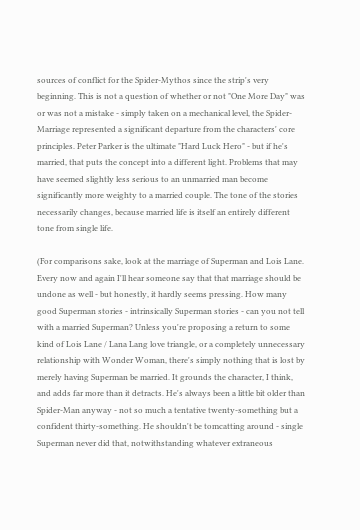sources of conflict for the Spider-Mythos since the strip's very beginning. This is not a question of whether or not "One More Day" was or was not a mistake - simply taken on a mechanical level, the Spider-Marriage represented a significant departure from the characters' core principles. Peter Parker is the ultimate "Hard Luck Hero" - but if he's married, that puts the concept into a different light. Problems that may have seemed slightly less serious to an unmarried man become significantly more weighty to a married couple. The tone of the stories necessarily changes, because married life is itself an entirely different tone from single life.

(For comparisons sake, look at the marriage of Superman and Lois Lane. Every now and again I'll hear someone say that that marriage should be undone as well - but honestly, it hardly seems pressing. How many good Superman stories - intrinsically Superman stories - can you not tell with a married Superman? Unless you're proposing a return to some kind of Lois Lane / Lana Lang love triangle, or a completely unnecessary relationship with Wonder Woman, there's simply nothing that is lost by merely having Superman be married. It grounds the character, I think, and adds far more than it detracts. He's always been a little bit older than Spider-Man anyway - not so much a tentative twenty-something but a confident thirty-something. He shouldn't be tomcatting around - single Superman never did that, notwithstanding whatever extraneous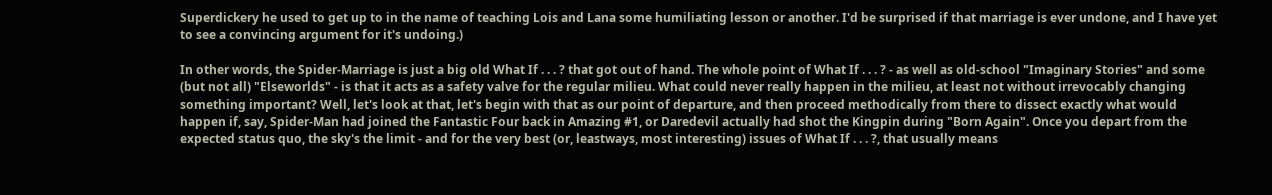Superdickery he used to get up to in the name of teaching Lois and Lana some humiliating lesson or another. I'd be surprised if that marriage is ever undone, and I have yet to see a convincing argument for it's undoing.)

In other words, the Spider-Marriage is just a big old What If . . . ? that got out of hand. The whole point of What If . . . ? - as well as old-school "Imaginary Stories" and some (but not all) "Elseworlds" - is that it acts as a safety valve for the regular milieu. What could never really happen in the milieu, at least not without irrevocably changing something important? Well, let's look at that, let's begin with that as our point of departure, and then proceed methodically from there to dissect exactly what would happen if, say, Spider-Man had joined the Fantastic Four back in Amazing #1, or Daredevil actually had shot the Kingpin during "Born Again". Once you depart from the expected status quo, the sky's the limit - and for the very best (or, leastways, most interesting) issues of What If . . . ?, that usually means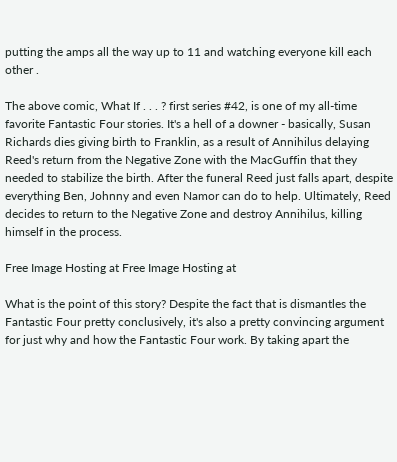putting the amps all the way up to 11 and watching everyone kill each other .

The above comic, What If . . . ? first series #42, is one of my all-time favorite Fantastic Four stories. It's a hell of a downer - basically, Susan Richards dies giving birth to Franklin, as a result of Annihilus delaying Reed's return from the Negative Zone with the MacGuffin that they needed to stabilize the birth. After the funeral Reed just falls apart, despite everything Ben, Johnny and even Namor can do to help. Ultimately, Reed decides to return to the Negative Zone and destroy Annihilus, killing himself in the process.

Free Image Hosting at Free Image Hosting at

What is the point of this story? Despite the fact that is dismantles the Fantastic Four pretty conclusively, it's also a pretty convincing argument for just why and how the Fantastic Four work. By taking apart the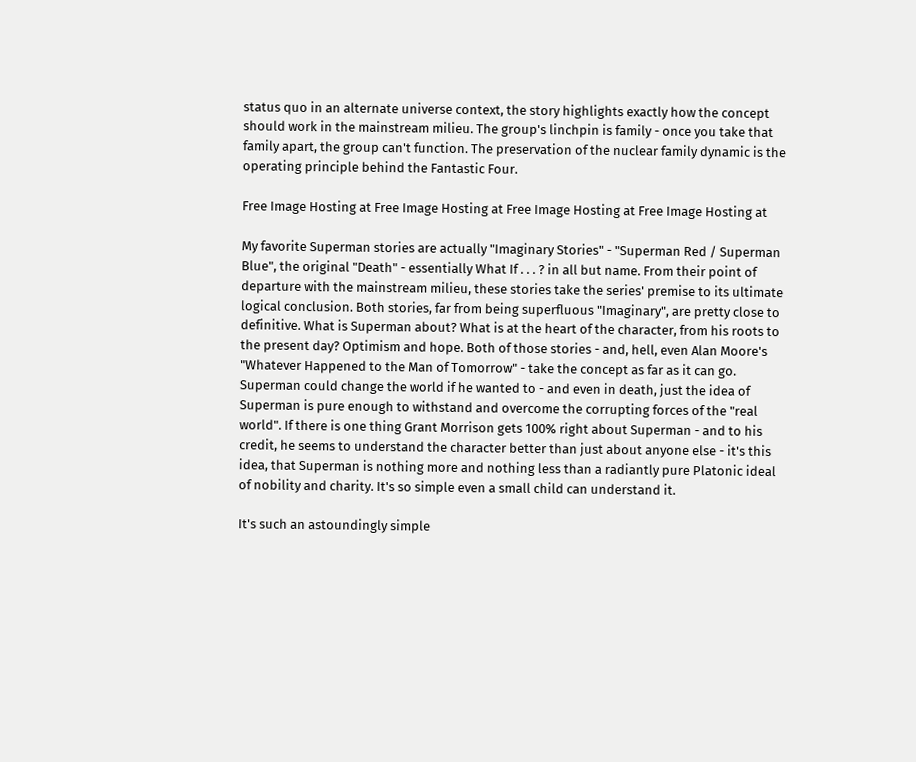status quo in an alternate universe context, the story highlights exactly how the concept should work in the mainstream milieu. The group's linchpin is family - once you take that family apart, the group can't function. The preservation of the nuclear family dynamic is the operating principle behind the Fantastic Four.

Free Image Hosting at Free Image Hosting at Free Image Hosting at Free Image Hosting at

My favorite Superman stories are actually "Imaginary Stories" - "Superman Red / Superman Blue", the original "Death" - essentially What If . . . ? in all but name. From their point of departure with the mainstream milieu, these stories take the series' premise to its ultimate logical conclusion. Both stories, far from being superfluous "Imaginary", are pretty close to definitive. What is Superman about? What is at the heart of the character, from his roots to the present day? Optimism and hope. Both of those stories - and, hell, even Alan Moore's "Whatever Happened to the Man of Tomorrow" - take the concept as far as it can go. Superman could change the world if he wanted to - and even in death, just the idea of Superman is pure enough to withstand and overcome the corrupting forces of the "real world". If there is one thing Grant Morrison gets 100% right about Superman - and to his credit, he seems to understand the character better than just about anyone else - it's this idea, that Superman is nothing more and nothing less than a radiantly pure Platonic ideal of nobility and charity. It's so simple even a small child can understand it.

It's such an astoundingly simple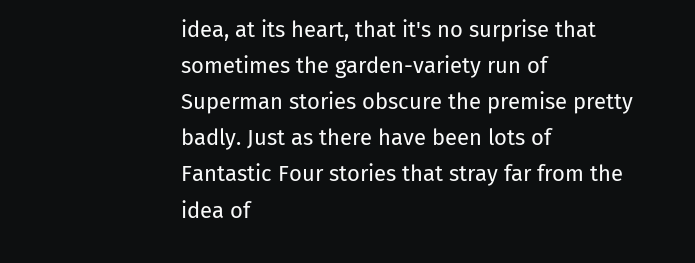idea, at its heart, that it's no surprise that sometimes the garden-variety run of Superman stories obscure the premise pretty badly. Just as there have been lots of Fantastic Four stories that stray far from the idea of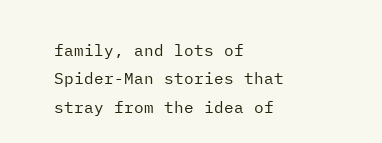family, and lots of Spider-Man stories that stray from the idea of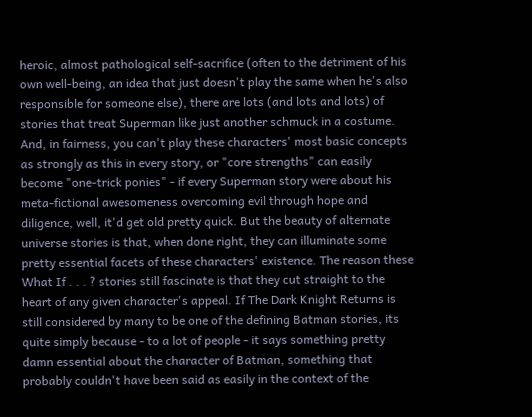heroic, almost pathological self-sacrifice (often to the detriment of his own well-being, an idea that just doesn't play the same when he's also responsible for someone else), there are lots (and lots and lots) of stories that treat Superman like just another schmuck in a costume. And, in fairness, you can't play these characters' most basic concepts as strongly as this in every story, or "core strengths" can easily become "one-trick ponies" - if every Superman story were about his meta-fictional awesomeness overcoming evil through hope and diligence, well, it'd get old pretty quick. But the beauty of alternate universe stories is that, when done right, they can illuminate some pretty essential facets of these characters' existence. The reason these What If . . . ? stories still fascinate is that they cut straight to the heart of any given character's appeal. If The Dark Knight Returns is still considered by many to be one of the defining Batman stories, its quite simply because - to a lot of people - it says something pretty damn essential about the character of Batman, something that probably couldn't have been said as easily in the context of the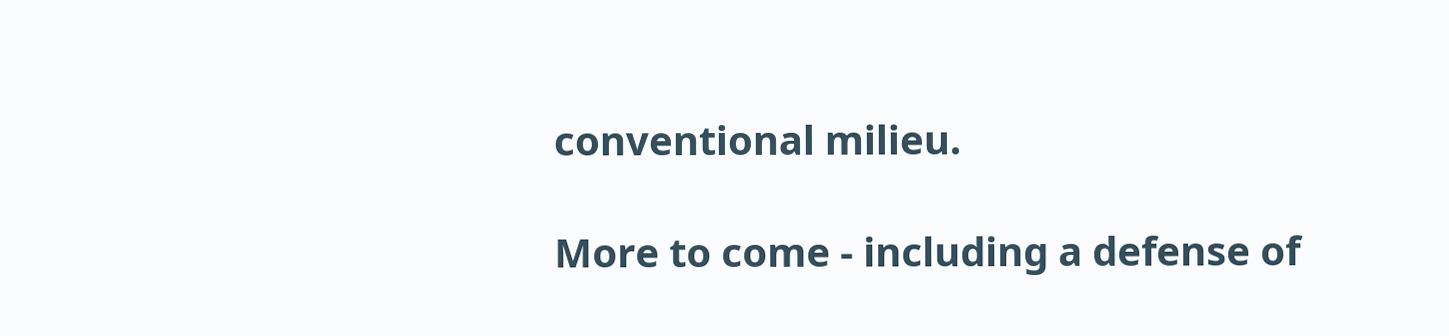conventional milieu.

More to come - including a defense of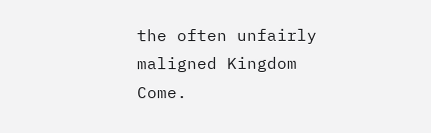the often unfairly maligned Kingdom Come.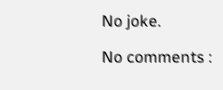No joke.

No comments :